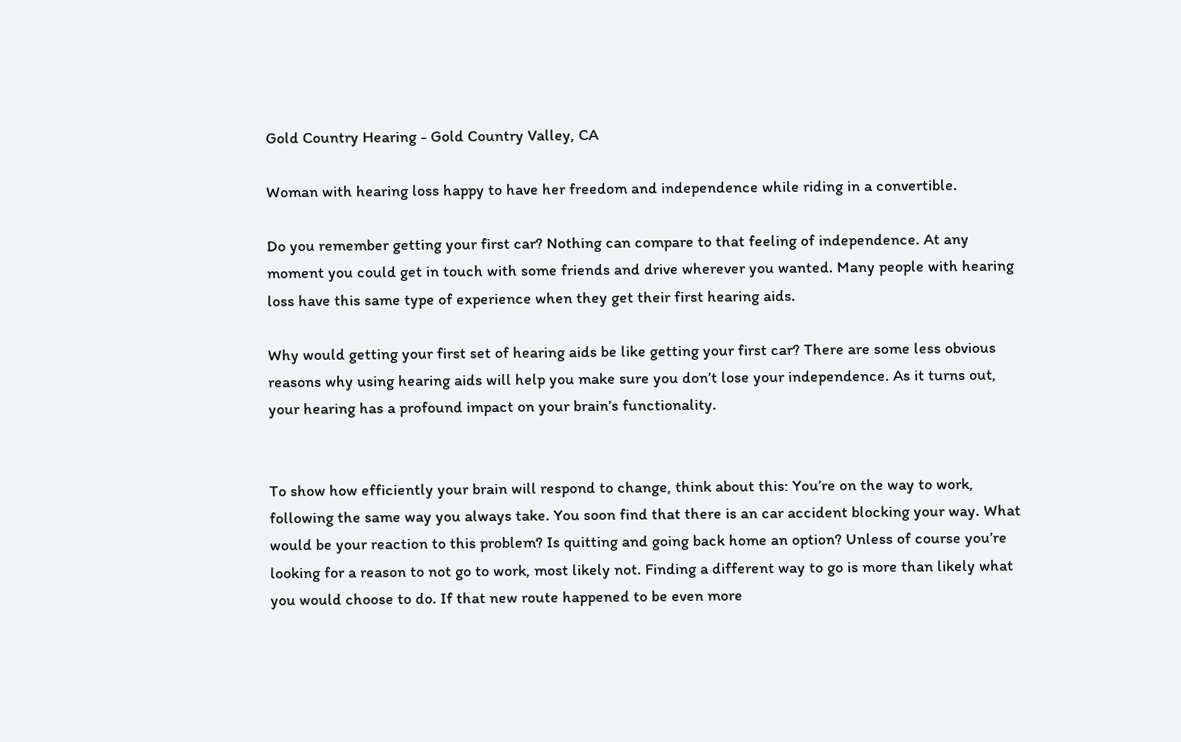Gold Country Hearing - Gold Country Valley, CA

Woman with hearing loss happy to have her freedom and independence while riding in a convertible.

Do you remember getting your first car? Nothing can compare to that feeling of independence. At any moment you could get in touch with some friends and drive wherever you wanted. Many people with hearing loss have this same type of experience when they get their first hearing aids.

Why would getting your first set of hearing aids be like getting your first car? There are some less obvious reasons why using hearing aids will help you make sure you don’t lose your independence. As it turns out, your hearing has a profound impact on your brain’s functionality.


To show how efficiently your brain will respond to change, think about this: You’re on the way to work, following the same way you always take. You soon find that there is an car accident blocking your way. What would be your reaction to this problem? Is quitting and going back home an option? Unless of course you’re looking for a reason to not go to work, most likely not. Finding a different way to go is more than likely what you would choose to do. If that new route happened to be even more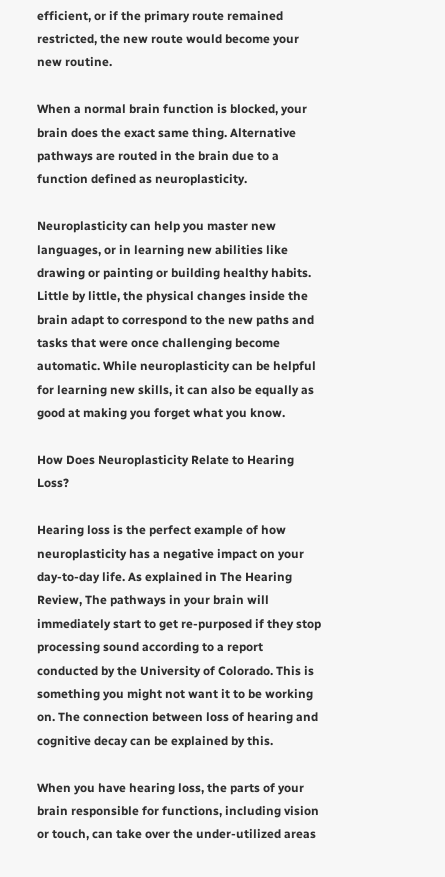efficient, or if the primary route remained restricted, the new route would become your new routine.

When a normal brain function is blocked, your brain does the exact same thing. Alternative pathways are routed in the brain due to a function defined as neuroplasticity.

Neuroplasticity can help you master new languages, or in learning new abilities like drawing or painting or building healthy habits. Little by little, the physical changes inside the brain adapt to correspond to the new paths and tasks that were once challenging become automatic. While neuroplasticity can be helpful for learning new skills, it can also be equally as good at making you forget what you know.

How Does Neuroplasticity Relate to Hearing Loss?

Hearing loss is the perfect example of how neuroplasticity has a negative impact on your day-to-day life. As explained in The Hearing Review, The pathways in your brain will immediately start to get re-purposed if they stop processing sound according to a report conducted by the University of Colorado. This is something you might not want it to be working on. The connection between loss of hearing and cognitive decay can be explained by this.

When you have hearing loss, the parts of your brain responsible for functions, including vision or touch, can take over the under-utilized areas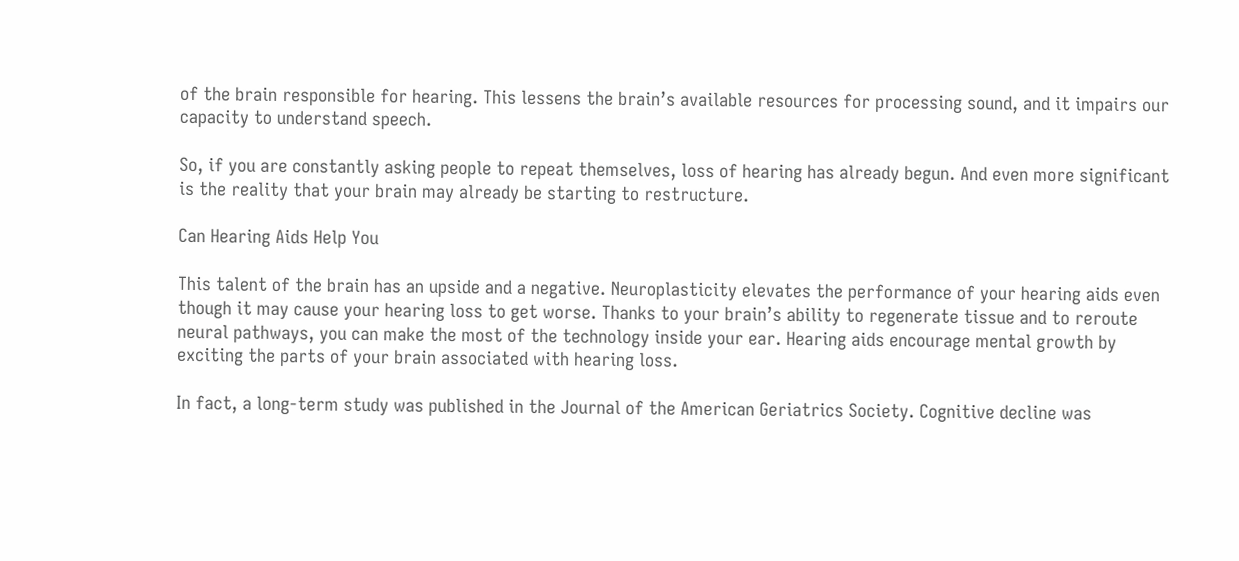of the brain responsible for hearing. This lessens the brain’s available resources for processing sound, and it impairs our capacity to understand speech.

So, if you are constantly asking people to repeat themselves, loss of hearing has already begun. And even more significant is the reality that your brain may already be starting to restructure.

Can Hearing Aids Help You

This talent of the brain has an upside and a negative. Neuroplasticity elevates the performance of your hearing aids even though it may cause your hearing loss to get worse. Thanks to your brain’s ability to regenerate tissue and to reroute neural pathways, you can make the most of the technology inside your ear. Hearing aids encourage mental growth by exciting the parts of your brain associated with hearing loss.

In fact, a long-term study was published in the Journal of the American Geriatrics Society. Cognitive decline was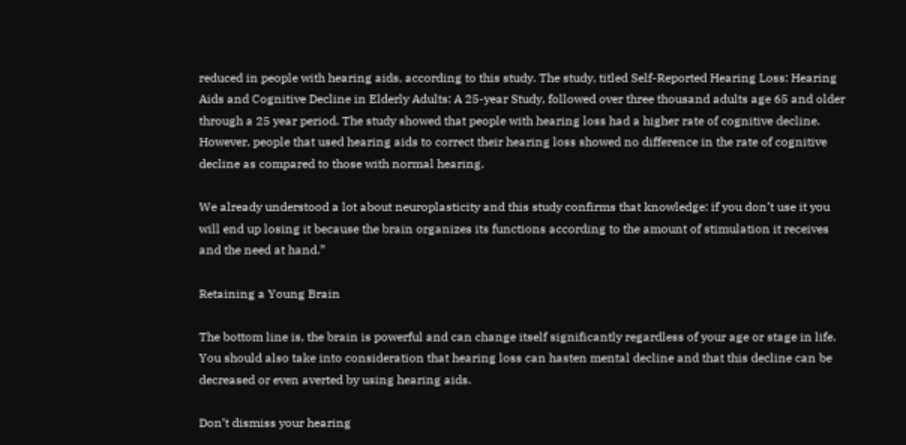reduced in people with hearing aids, according to this study. The study, titled Self-Reported Hearing Loss: Hearing Aids and Cognitive Decline in Elderly Adults: A 25-year Study, followed over three thousand adults age 65 and older through a 25 year period. The study showed that people with hearing loss had a higher rate of cognitive decline. However, people that used hearing aids to correct their hearing loss showed no difference in the rate of cognitive decline as compared to those with normal hearing.

We already understood a lot about neuroplasticity and this study confirms that knowledge: if you don’t use it you will end up losing it because the brain organizes its functions according to the amount of stimulation it receives and the need at hand.”

Retaining a Young Brain

The bottom line is, the brain is powerful and can change itself significantly regardless of your age or stage in life. You should also take into consideration that hearing loss can hasten mental decline and that this decline can be decreased or even averted by using hearing aids.

Don’t dismiss your hearing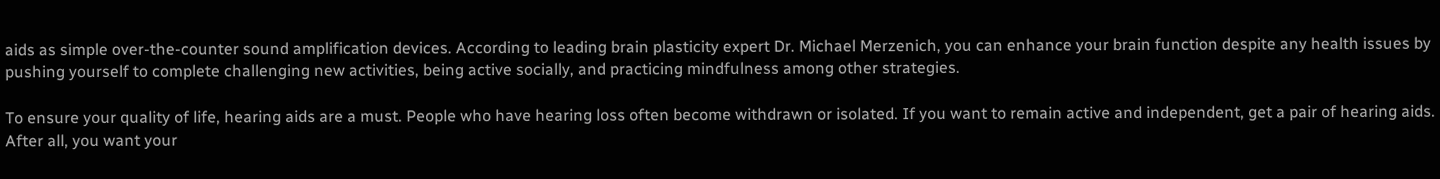aids as simple over-the-counter sound amplification devices. According to leading brain plasticity expert Dr. Michael Merzenich, you can enhance your brain function despite any health issues by pushing yourself to complete challenging new activities, being active socially, and practicing mindfulness among other strategies.

To ensure your quality of life, hearing aids are a must. People who have hearing loss often become withdrawn or isolated. If you want to remain active and independent, get a pair of hearing aids. After all, you want your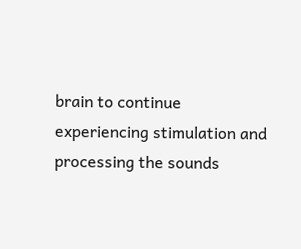brain to continue experiencing stimulation and processing the sounds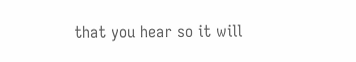that you hear so it will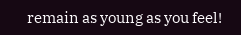remain as young as you feel!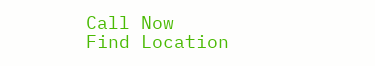Call Now
Find Location